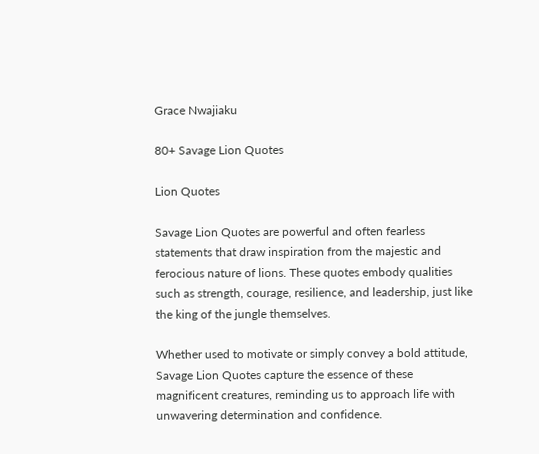Grace Nwajiaku

80+ Savage Lion Quotes

Lion Quotes

Savage Lion Quotes are powerful and often fearless statements that draw inspiration from the majestic and ferocious nature of lions. These quotes embody qualities such as strength, courage, resilience, and leadership, just like the king of the jungle themselves.

Whether used to motivate or simply convey a bold attitude, Savage Lion Quotes capture the essence of these magnificent creatures, reminding us to approach life with unwavering determination and confidence.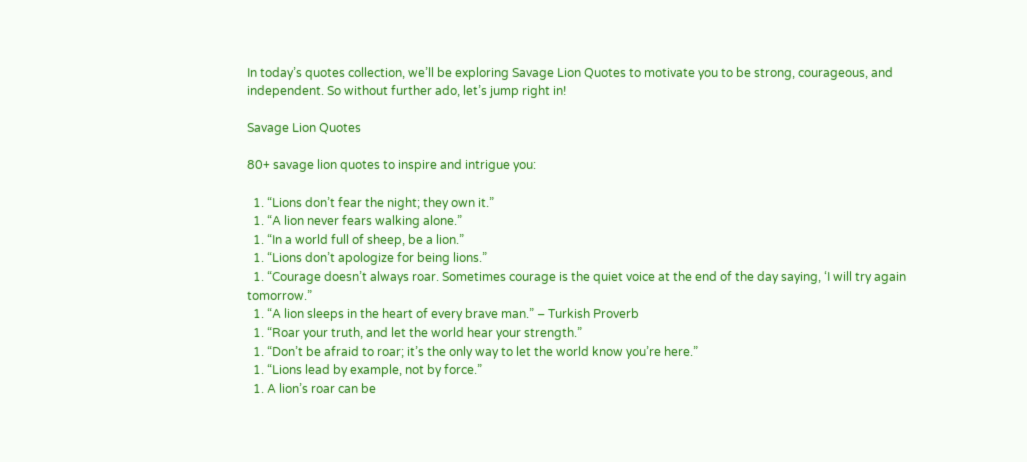In today’s quotes collection, we’ll be exploring Savage Lion Quotes to motivate you to be strong, courageous, and independent. So without further ado, let’s jump right in!

Savage Lion Quotes

80+ savage lion quotes to inspire and intrigue you:

  1. “Lions don’t fear the night; they own it.”
  1. “A lion never fears walking alone.”
  1. “In a world full of sheep, be a lion.”
  1. “Lions don’t apologize for being lions.”
  1. “Courage doesn’t always roar. Sometimes courage is the quiet voice at the end of the day saying, ‘I will try again tomorrow.”
  1. “A lion sleeps in the heart of every brave man.” – Turkish Proverb
  1. “Roar your truth, and let the world hear your strength.”
  1. “Don’t be afraid to roar; it’s the only way to let the world know you’re here.”
  1. “Lions lead by example, not by force.”
  1. A lion’s roar can be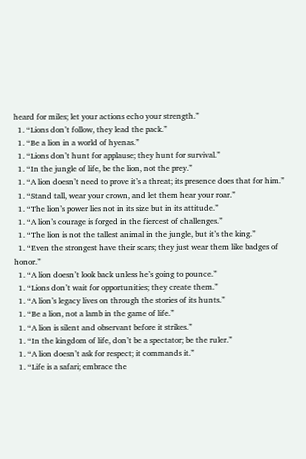heard for miles; let your actions echo your strength.”
  1. “Lions don’t follow, they lead the pack.”
  1. “Be a lion in a world of hyenas.”
  1. “Lions don’t hunt for applause; they hunt for survival.”
  1. “In the jungle of life, be the lion, not the prey.”
  1. “A lion doesn’t need to prove it’s a threat; its presence does that for him.”
  1. “Stand tall, wear your crown, and let them hear your roar.”
  1. “The lion’s power lies not in its size but in its attitude.”
  1. “A lion’s courage is forged in the fiercest of challenges.”
  1. “The lion is not the tallest animal in the jungle, but it’s the king.”
  1. “Even the strongest have their scars; they just wear them like badges of honor.”
  1. “A lion doesn’t look back unless he’s going to pounce.”
  1. “Lions don’t wait for opportunities; they create them.”
  1. “A lion’s legacy lives on through the stories of its hunts.”
  1. “Be a lion, not a lamb in the game of life.”
  1. “A lion is silent and observant before it strikes.”
  1. “In the kingdom of life, don’t be a spectator; be the ruler.”
  1. “A lion doesn’t ask for respect; it commands it.”
  1. “Life is a safari; embrace the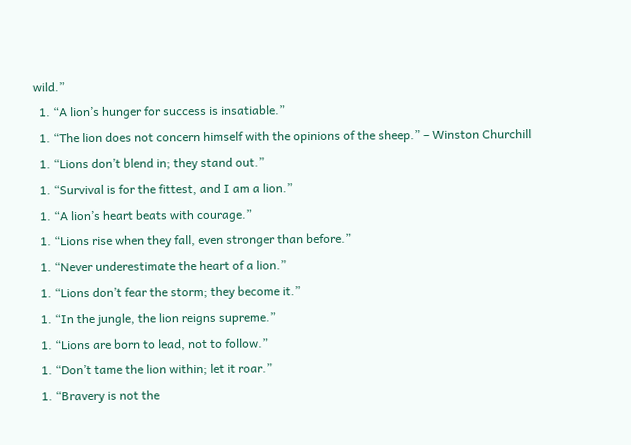wild.”
  1. “A lion’s hunger for success is insatiable.”
  1. “The lion does not concern himself with the opinions of the sheep.” – Winston Churchill
  1. “Lions don’t blend in; they stand out.”
  1. “Survival is for the fittest, and I am a lion.”
  1. “A lion’s heart beats with courage.”
  1. “Lions rise when they fall, even stronger than before.”
  1. “Never underestimate the heart of a lion.”
  1. “Lions don’t fear the storm; they become it.”
  1. “In the jungle, the lion reigns supreme.”
  1. “Lions are born to lead, not to follow.”
  1. “Don’t tame the lion within; let it roar.”
  1. “Bravery is not the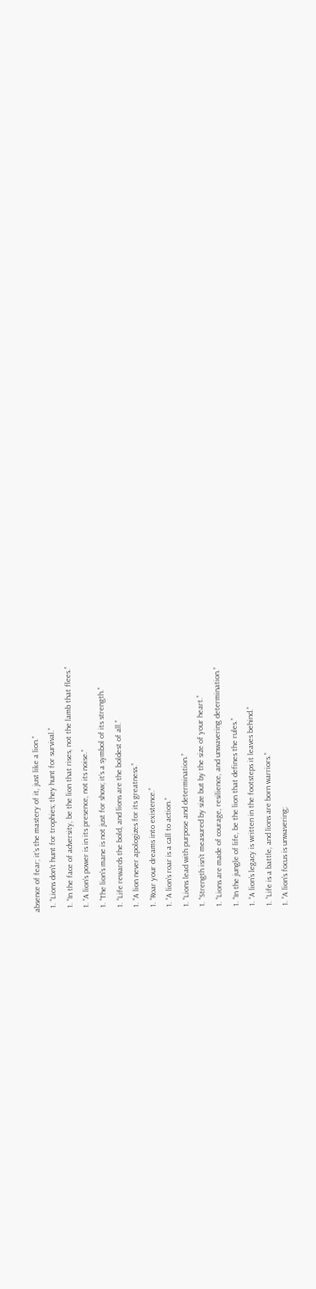absence of fear; it’s the mastery of it, just like a lion.”
  1. “Lions don’t hunt for trophies; they hunt for survival.”
  1. “In the face of adversity, be the lion that rises, not the lamb that flees.”
  1. “A lion’s power is in its presence, not its noise.”
  1. “The lion’s mane is not just for show; it’s a symbol of its strength.”
  1. “Life rewards the bold, and lions are the boldest of all.”
  1. “A lion never apologizes for its greatness.”
  1. “Roar your dreams into existence.”
  1. “A lion’s roar is a call to action.”
  1. “Lions lead with purpose and determination.”
  1. “Strength isn’t measured by size but by the size of your heart.”
  1. “Lions are made of courage, resilience, and unwavering determination.”
  1. “In the jungle of life, be the lion that defines the rules.”
  1. “A lion’s legacy is written in the footsteps it leaves behind.”
  1. “Life is a battle, and lions are born warriors.”
  1. “A lion’s focus is unwavering;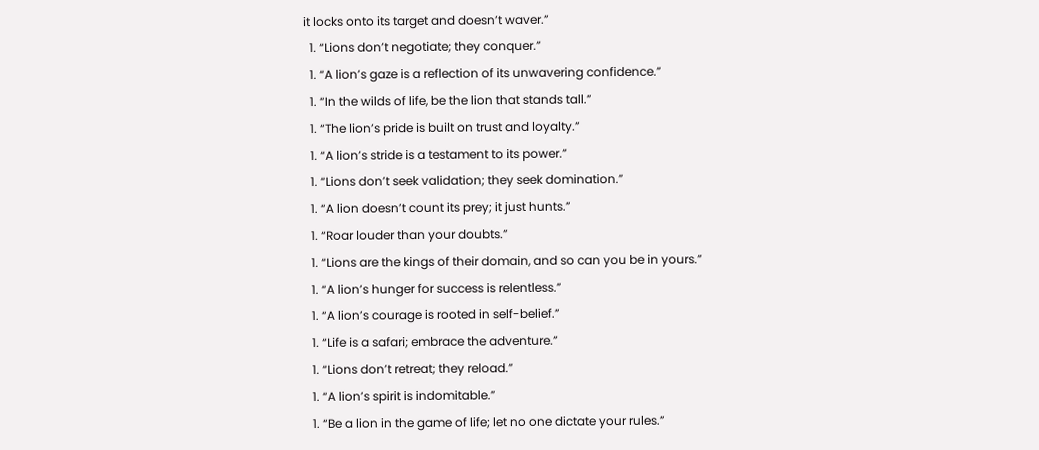it locks onto its target and doesn’t waver.”
  1. “Lions don’t negotiate; they conquer.”
  1. “A lion’s gaze is a reflection of its unwavering confidence.”
  1. “In the wilds of life, be the lion that stands tall.”
  1. “The lion’s pride is built on trust and loyalty.”
  1. “A lion’s stride is a testament to its power.”
  1. “Lions don’t seek validation; they seek domination.”
  1. “A lion doesn’t count its prey; it just hunts.”
  1. “Roar louder than your doubts.”
  1. “Lions are the kings of their domain, and so can you be in yours.”
  1. “A lion’s hunger for success is relentless.”
  1. “A lion’s courage is rooted in self-belief.”
  1. “Life is a safari; embrace the adventure.”
  1. “Lions don’t retreat; they reload.”
  1. “A lion’s spirit is indomitable.”
  1. “Be a lion in the game of life; let no one dictate your rules.”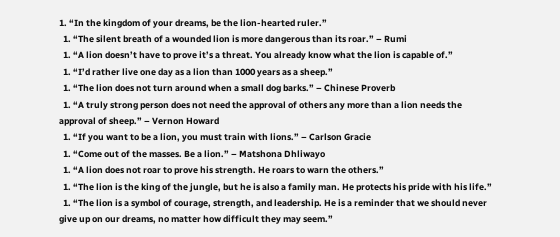1. “In the kingdom of your dreams, be the lion-hearted ruler.”
  1. “The silent breath of a wounded lion is more dangerous than its roar.” – Rumi
  1. “A lion doesn’t have to prove it’s a threat. You already know what the lion is capable of.”
  1. “I’d rather live one day as a lion than 1000 years as a sheep.”
  1. “The lion does not turn around when a small dog barks.” – Chinese Proverb
  1. “A truly strong person does not need the approval of others any more than a lion needs the approval of sheep.” – Vernon Howard
  1. “If you want to be a lion, you must train with lions.” – Carlson Gracie
  1. “Come out of the masses. Be a lion.” – Matshona Dhliwayo
  1. “A lion does not roar to prove his strength. He roars to warn the others.”
  1. “The lion is the king of the jungle, but he is also a family man. He protects his pride with his life.”
  1. “The lion is a symbol of courage, strength, and leadership. He is a reminder that we should never give up on our dreams, no matter how difficult they may seem.”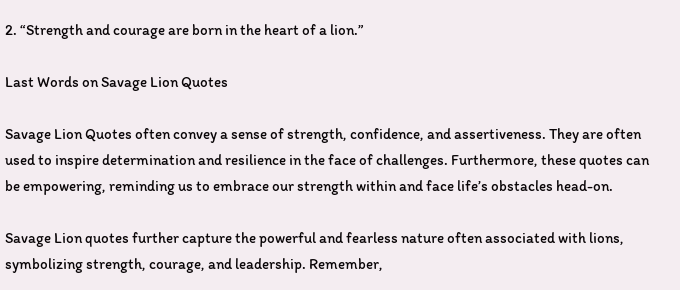2. “Strength and courage are born in the heart of a lion.”

Last Words on Savage Lion Quotes

Savage Lion Quotes often convey a sense of strength, confidence, and assertiveness. They are often used to inspire determination and resilience in the face of challenges. Furthermore, these quotes can be empowering, reminding us to embrace our strength within and face life’s obstacles head-on.

Savage Lion quotes further capture the powerful and fearless nature often associated with lions, symbolizing strength, courage, and leadership. Remember,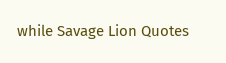while Savage Lion Quotes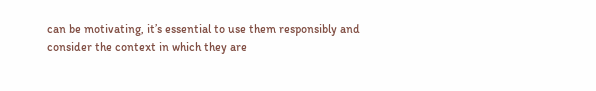can be motivating, it’s essential to use them responsibly and consider the context in which they are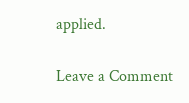applied.

Leave a Comment